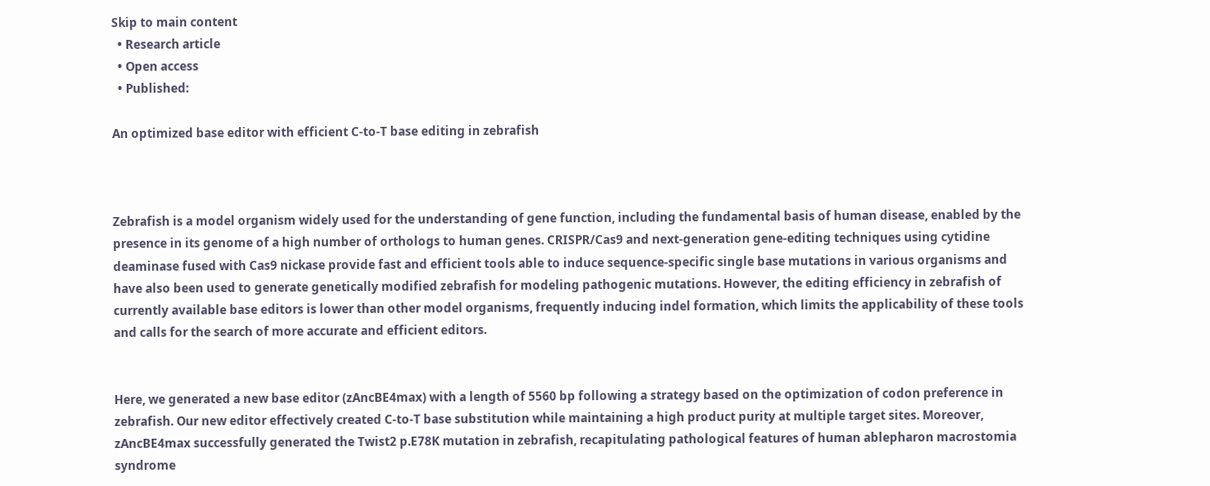Skip to main content
  • Research article
  • Open access
  • Published:

An optimized base editor with efficient C-to-T base editing in zebrafish



Zebrafish is a model organism widely used for the understanding of gene function, including the fundamental basis of human disease, enabled by the presence in its genome of a high number of orthologs to human genes. CRISPR/Cas9 and next-generation gene-editing techniques using cytidine deaminase fused with Cas9 nickase provide fast and efficient tools able to induce sequence-specific single base mutations in various organisms and have also been used to generate genetically modified zebrafish for modeling pathogenic mutations. However, the editing efficiency in zebrafish of currently available base editors is lower than other model organisms, frequently inducing indel formation, which limits the applicability of these tools and calls for the search of more accurate and efficient editors.


Here, we generated a new base editor (zAncBE4max) with a length of 5560 bp following a strategy based on the optimization of codon preference in zebrafish. Our new editor effectively created C-to-T base substitution while maintaining a high product purity at multiple target sites. Moreover, zAncBE4max successfully generated the Twist2 p.E78K mutation in zebrafish, recapitulating pathological features of human ablepharon macrostomia syndrome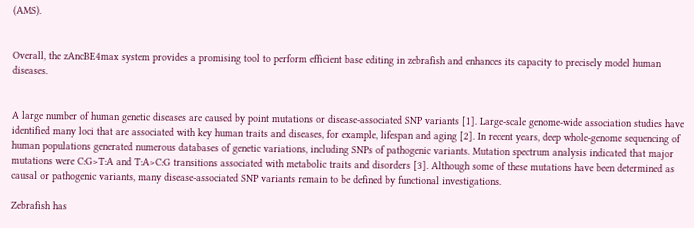(AMS).


Overall, the zAncBE4max system provides a promising tool to perform efficient base editing in zebrafish and enhances its capacity to precisely model human diseases.


A large number of human genetic diseases are caused by point mutations or disease-associated SNP variants [1]. Large-scale genome-wide association studies have identified many loci that are associated with key human traits and diseases, for example, lifespan and aging [2]. In recent years, deep whole-genome sequencing of human populations generated numerous databases of genetic variations, including SNPs of pathogenic variants. Mutation spectrum analysis indicated that major mutations were C:G>T:A and T:A>C:G transitions associated with metabolic traits and disorders [3]. Although some of these mutations have been determined as causal or pathogenic variants, many disease-associated SNP variants remain to be defined by functional investigations.

Zebrafish has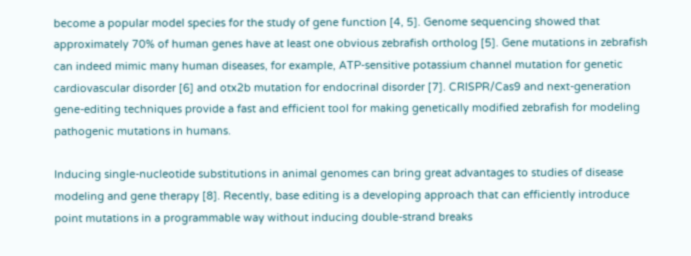become a popular model species for the study of gene function [4, 5]. Genome sequencing showed that approximately 70% of human genes have at least one obvious zebrafish ortholog [5]. Gene mutations in zebrafish can indeed mimic many human diseases, for example, ATP-sensitive potassium channel mutation for genetic cardiovascular disorder [6] and otx2b mutation for endocrinal disorder [7]. CRISPR/Cas9 and next-generation gene-editing techniques provide a fast and efficient tool for making genetically modified zebrafish for modeling pathogenic mutations in humans.

Inducing single-nucleotide substitutions in animal genomes can bring great advantages to studies of disease modeling and gene therapy [8]. Recently, base editing is a developing approach that can efficiently introduce point mutations in a programmable way without inducing double-strand breaks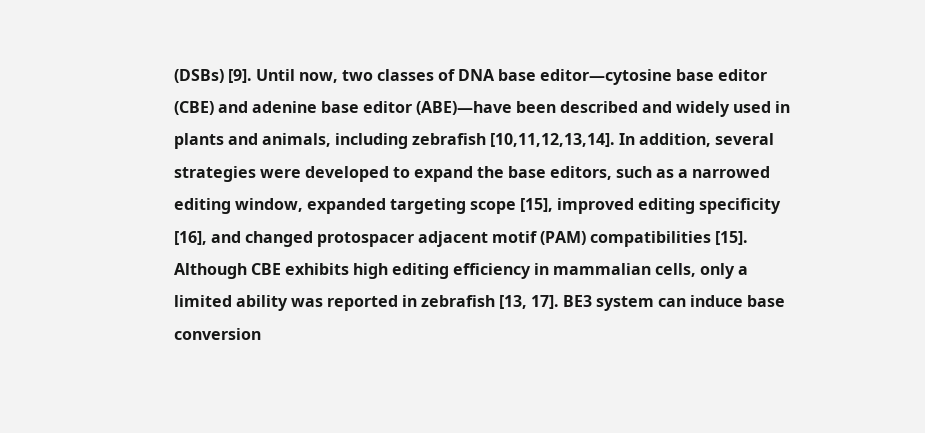(DSBs) [9]. Until now, two classes of DNA base editor—cytosine base editor (CBE) and adenine base editor (ABE)—have been described and widely used in plants and animals, including zebrafish [10,11,12,13,14]. In addition, several strategies were developed to expand the base editors, such as a narrowed editing window, expanded targeting scope [15], improved editing specificity [16], and changed protospacer adjacent motif (PAM) compatibilities [15]. Although CBE exhibits high editing efficiency in mammalian cells, only a limited ability was reported in zebrafish [13, 17]. BE3 system can induce base conversion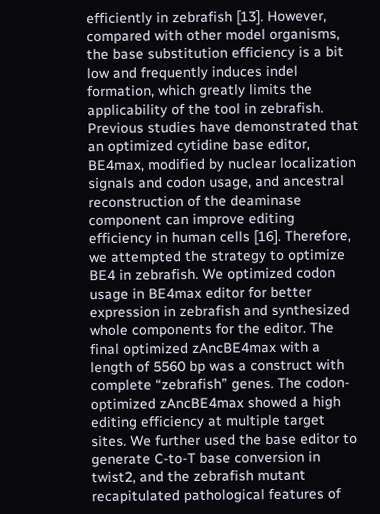efficiently in zebrafish [13]. However, compared with other model organisms, the base substitution efficiency is a bit low and frequently induces indel formation, which greatly limits the applicability of the tool in zebrafish. Previous studies have demonstrated that an optimized cytidine base editor, BE4max, modified by nuclear localization signals and codon usage, and ancestral reconstruction of the deaminase component can improve editing efficiency in human cells [16]. Therefore, we attempted the strategy to optimize BE4 in zebrafish. We optimized codon usage in BE4max editor for better expression in zebrafish and synthesized whole components for the editor. The final optimized zAncBE4max with a length of 5560 bp was a construct with complete “zebrafish” genes. The codon-optimized zAncBE4max showed a high editing efficiency at multiple target sites. We further used the base editor to generate C-to-T base conversion in twist2, and the zebrafish mutant recapitulated pathological features of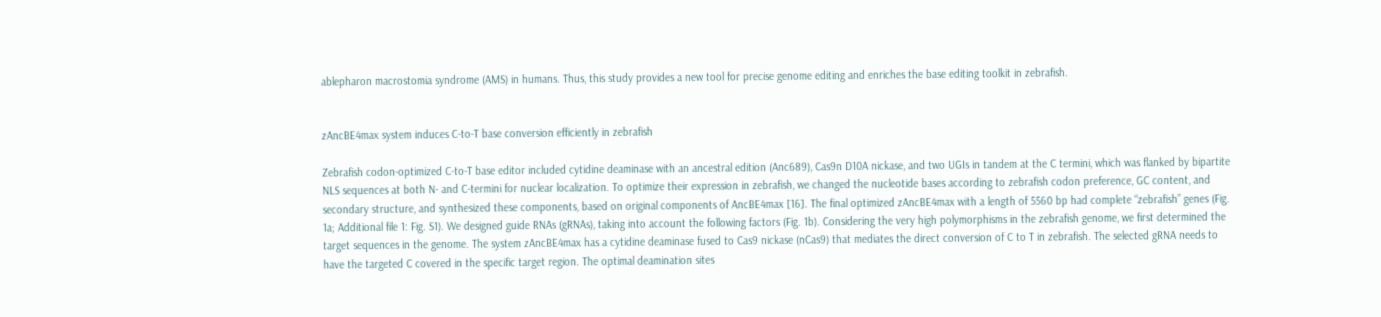ablepharon macrostomia syndrome (AMS) in humans. Thus, this study provides a new tool for precise genome editing and enriches the base editing toolkit in zebrafish.


zAncBE4max system induces C-to-T base conversion efficiently in zebrafish

Zebrafish codon-optimized C-to-T base editor included cytidine deaminase with an ancestral edition (Anc689), Cas9n D10A nickase, and two UGIs in tandem at the C termini, which was flanked by bipartite NLS sequences at both N- and C-termini for nuclear localization. To optimize their expression in zebrafish, we changed the nucleotide bases according to zebrafish codon preference, GC content, and secondary structure, and synthesized these components, based on original components of AncBE4max [16]. The final optimized zAncBE4max with a length of 5560 bp had complete “zebrafish” genes (Fig. 1a; Additional file 1: Fig. S1). We designed guide RNAs (gRNAs), taking into account the following factors (Fig. 1b). Considering the very high polymorphisms in the zebrafish genome, we first determined the target sequences in the genome. The system zAncBE4max has a cytidine deaminase fused to Cas9 nickase (nCas9) that mediates the direct conversion of C to T in zebrafish. The selected gRNA needs to have the targeted C covered in the specific target region. The optimal deamination sites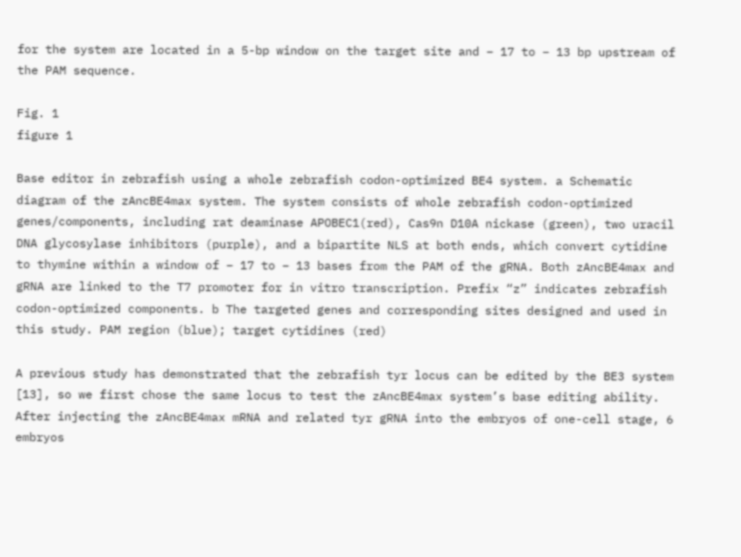for the system are located in a 5-bp window on the target site and − 17 to − 13 bp upstream of the PAM sequence.

Fig. 1
figure 1

Base editor in zebrafish using a whole zebrafish codon-optimized BE4 system. a Schematic diagram of the zAncBE4max system. The system consists of whole zebrafish codon-optimized genes/components, including rat deaminase APOBEC1(red), Cas9n D10A nickase (green), two uracil DNA glycosylase inhibitors (purple), and a bipartite NLS at both ends, which convert cytidine to thymine within a window of − 17 to − 13 bases from the PAM of the gRNA. Both zAncBE4max and gRNA are linked to the T7 promoter for in vitro transcription. Prefix “z” indicates zebrafish codon-optimized components. b The targeted genes and corresponding sites designed and used in this study. PAM region (blue); target cytidines (red)

A previous study has demonstrated that the zebrafish tyr locus can be edited by the BE3 system [13], so we first chose the same locus to test the zAncBE4max system’s base editing ability. After injecting the zAncBE4max mRNA and related tyr gRNA into the embryos of one-cell stage, 6 embryos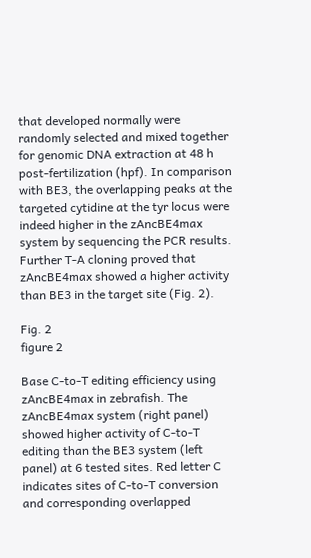that developed normally were randomly selected and mixed together for genomic DNA extraction at 48 h post-fertilization (hpf). In comparison with BE3, the overlapping peaks at the targeted cytidine at the tyr locus were indeed higher in the zAncBE4max system by sequencing the PCR results. Further T-A cloning proved that zAncBE4max showed a higher activity than BE3 in the target site (Fig. 2).

Fig. 2
figure 2

Base C-to-T editing efficiency using zAncBE4max in zebrafish. The zAncBE4max system (right panel) showed higher activity of C-to-T editing than the BE3 system (left panel) at 6 tested sites. Red letter C indicates sites of C-to-T conversion and corresponding overlapped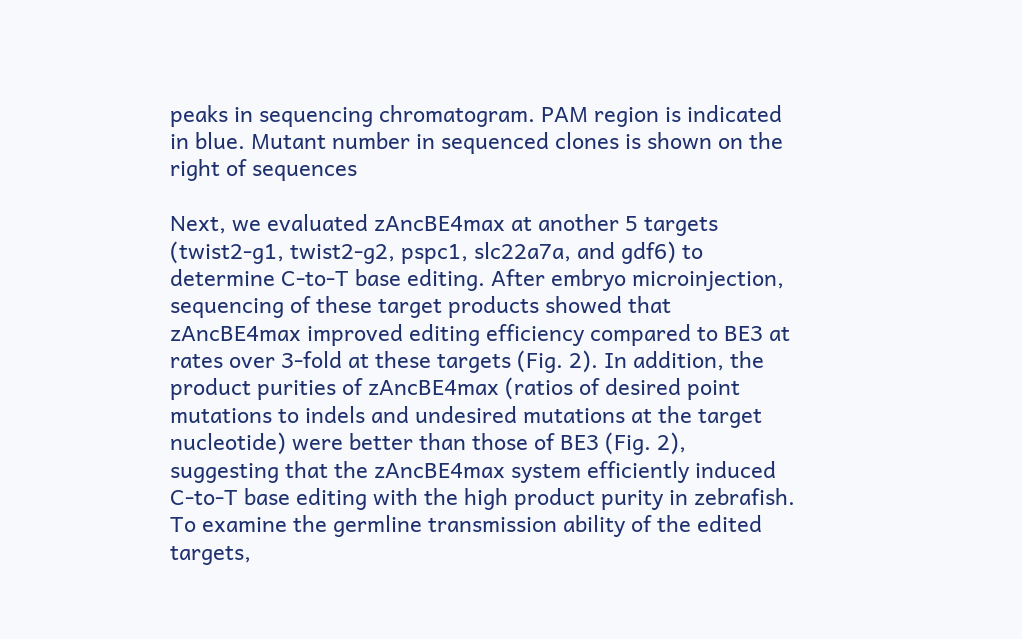peaks in sequencing chromatogram. PAM region is indicated in blue. Mutant number in sequenced clones is shown on the right of sequences

Next, we evaluated zAncBE4max at another 5 targets (twist2-g1, twist2-g2, pspc1, slc22a7a, and gdf6) to determine C-to-T base editing. After embryo microinjection, sequencing of these target products showed that zAncBE4max improved editing efficiency compared to BE3 at rates over 3-fold at these targets (Fig. 2). In addition, the product purities of zAncBE4max (ratios of desired point mutations to indels and undesired mutations at the target nucleotide) were better than those of BE3 (Fig. 2), suggesting that the zAncBE4max system efficiently induced C-to-T base editing with the high product purity in zebrafish. To examine the germline transmission ability of the edited targets,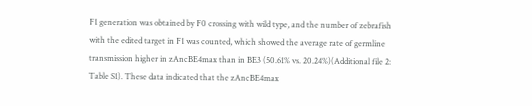F1 generation was obtained by F0 crossing with wild type, and the number of zebrafish with the edited target in F1 was counted, which showed the average rate of germline transmission higher in zAncBE4max than in BE3 (50.61% vs. 20.24%)(Additional file 2: Table S1). These data indicated that the zAncBE4max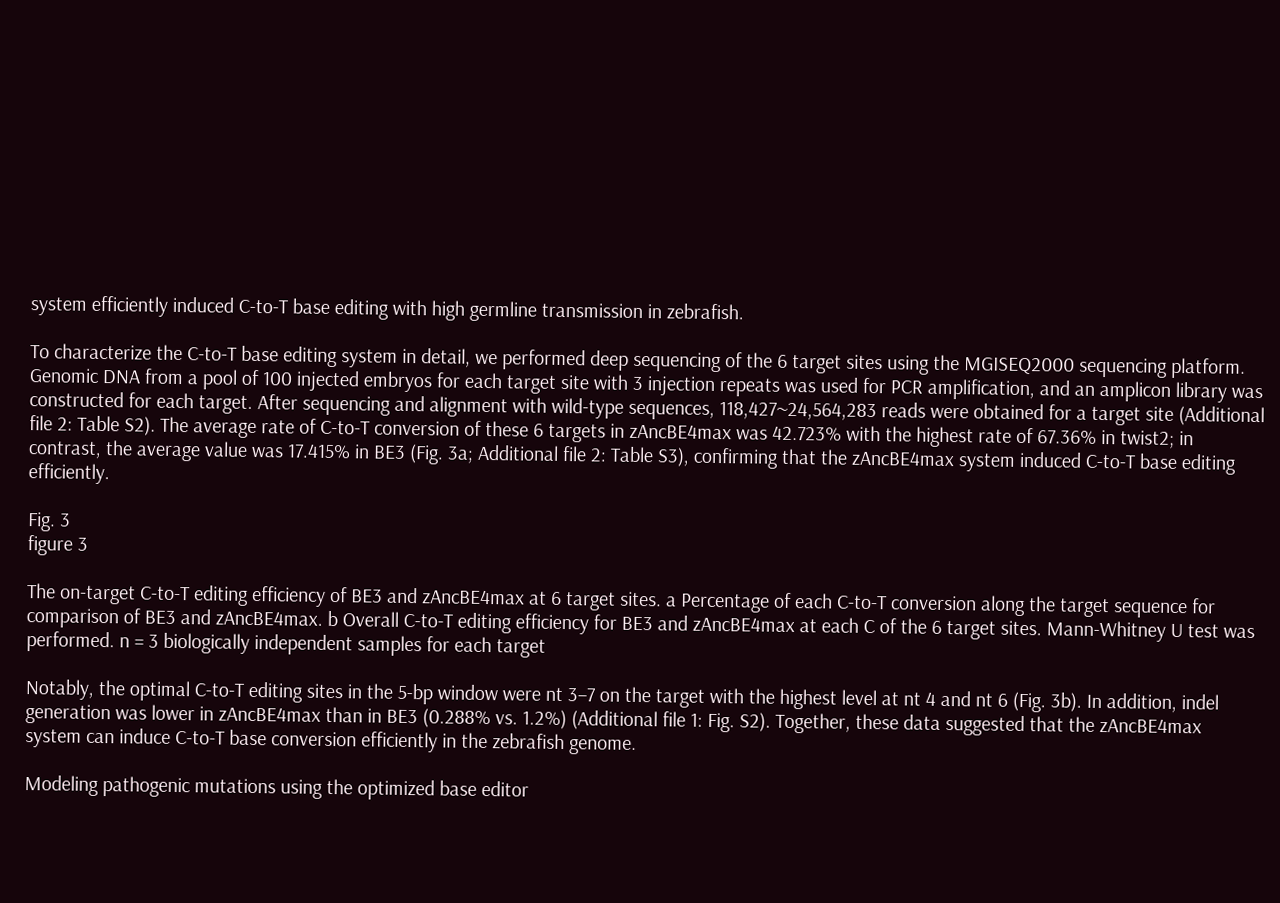system efficiently induced C-to-T base editing with high germline transmission in zebrafish.

To characterize the C-to-T base editing system in detail, we performed deep sequencing of the 6 target sites using the MGISEQ2000 sequencing platform. Genomic DNA from a pool of 100 injected embryos for each target site with 3 injection repeats was used for PCR amplification, and an amplicon library was constructed for each target. After sequencing and alignment with wild-type sequences, 118,427~24,564,283 reads were obtained for a target site (Additional file 2: Table S2). The average rate of C-to-T conversion of these 6 targets in zAncBE4max was 42.723% with the highest rate of 67.36% in twist2; in contrast, the average value was 17.415% in BE3 (Fig. 3a; Additional file 2: Table S3), confirming that the zAncBE4max system induced C-to-T base editing efficiently.

Fig. 3
figure 3

The on-target C-to-T editing efficiency of BE3 and zAncBE4max at 6 target sites. a Percentage of each C-to-T conversion along the target sequence for comparison of BE3 and zAncBE4max. b Overall C-to-T editing efficiency for BE3 and zAncBE4max at each C of the 6 target sites. Mann-Whitney U test was performed. n = 3 biologically independent samples for each target

Notably, the optimal C-to-T editing sites in the 5-bp window were nt 3–7 on the target with the highest level at nt 4 and nt 6 (Fig. 3b). In addition, indel generation was lower in zAncBE4max than in BE3 (0.288% vs. 1.2%) (Additional file 1: Fig. S2). Together, these data suggested that the zAncBE4max system can induce C-to-T base conversion efficiently in the zebrafish genome.

Modeling pathogenic mutations using the optimized base editor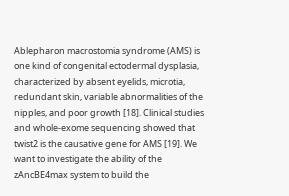Ablepharon macrostomia syndrome (AMS) is one kind of congenital ectodermal dysplasia, characterized by absent eyelids, microtia, redundant skin, variable abnormalities of the nipples, and poor growth [18]. Clinical studies and whole-exome sequencing showed that twist2 is the causative gene for AMS [19]. We want to investigate the ability of the zAncBE4max system to build the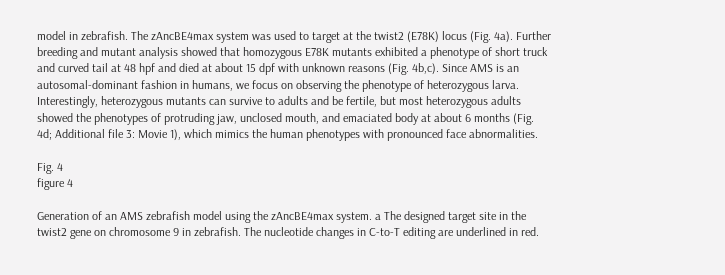model in zebrafish. The zAncBE4max system was used to target at the twist2 (E78K) locus (Fig. 4a). Further breeding and mutant analysis showed that homozygous E78K mutants exhibited a phenotype of short truck and curved tail at 48 hpf and died at about 15 dpf with unknown reasons (Fig. 4b,c). Since AMS is an autosomal-dominant fashion in humans, we focus on observing the phenotype of heterozygous larva. Interestingly, heterozygous mutants can survive to adults and be fertile, but most heterozygous adults showed the phenotypes of protruding jaw, unclosed mouth, and emaciated body at about 6 months (Fig. 4d; Additional file 3: Movie 1), which mimics the human phenotypes with pronounced face abnormalities.

Fig. 4
figure 4

Generation of an AMS zebrafish model using the zAncBE4max system. a The designed target site in the twist2 gene on chromosome 9 in zebrafish. The nucleotide changes in C-to-T editing are underlined in red.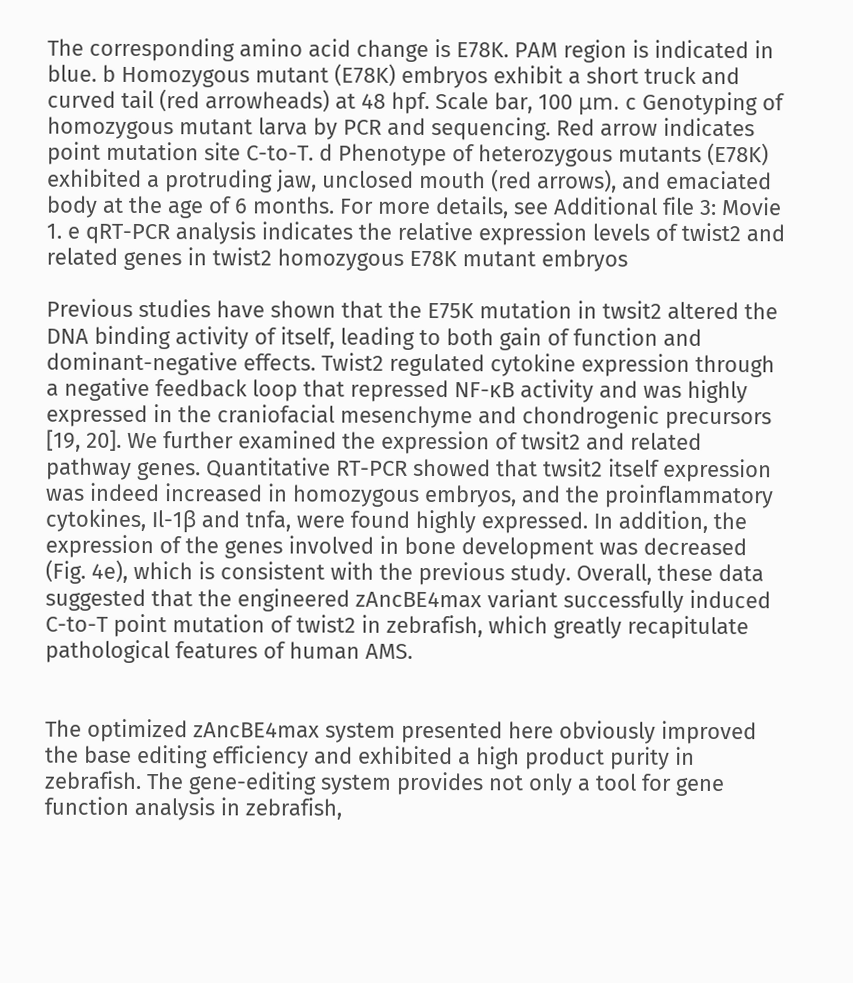The corresponding amino acid change is E78K. PAM region is indicated in blue. b Homozygous mutant (E78K) embryos exhibit a short truck and curved tail (red arrowheads) at 48 hpf. Scale bar, 100 μm. c Genotyping of homozygous mutant larva by PCR and sequencing. Red arrow indicates point mutation site C-to-T. d Phenotype of heterozygous mutants (E78K) exhibited a protruding jaw, unclosed mouth (red arrows), and emaciated body at the age of 6 months. For more details, see Additional file 3: Movie 1. e qRT-PCR analysis indicates the relative expression levels of twist2 and related genes in twist2 homozygous E78K mutant embryos

Previous studies have shown that the E75K mutation in twsit2 altered the DNA binding activity of itself, leading to both gain of function and dominant-negative effects. Twist2 regulated cytokine expression through a negative feedback loop that repressed NF-κB activity and was highly expressed in the craniofacial mesenchyme and chondrogenic precursors [19, 20]. We further examined the expression of twsit2 and related pathway genes. Quantitative RT-PCR showed that twsit2 itself expression was indeed increased in homozygous embryos, and the proinflammatory cytokines, Il-1β and tnfa, were found highly expressed. In addition, the expression of the genes involved in bone development was decreased (Fig. 4e), which is consistent with the previous study. Overall, these data suggested that the engineered zAncBE4max variant successfully induced C-to-T point mutation of twist2 in zebrafish, which greatly recapitulate pathological features of human AMS.


The optimized zAncBE4max system presented here obviously improved the base editing efficiency and exhibited a high product purity in zebrafish. The gene-editing system provides not only a tool for gene function analysis in zebrafish,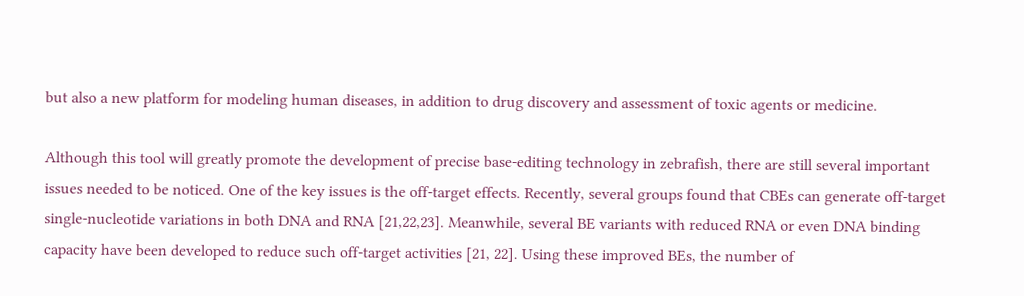but also a new platform for modeling human diseases, in addition to drug discovery and assessment of toxic agents or medicine.

Although this tool will greatly promote the development of precise base-editing technology in zebrafish, there are still several important issues needed to be noticed. One of the key issues is the off-target effects. Recently, several groups found that CBEs can generate off-target single-nucleotide variations in both DNA and RNA [21,22,23]. Meanwhile, several BE variants with reduced RNA or even DNA binding capacity have been developed to reduce such off-target activities [21, 22]. Using these improved BEs, the number of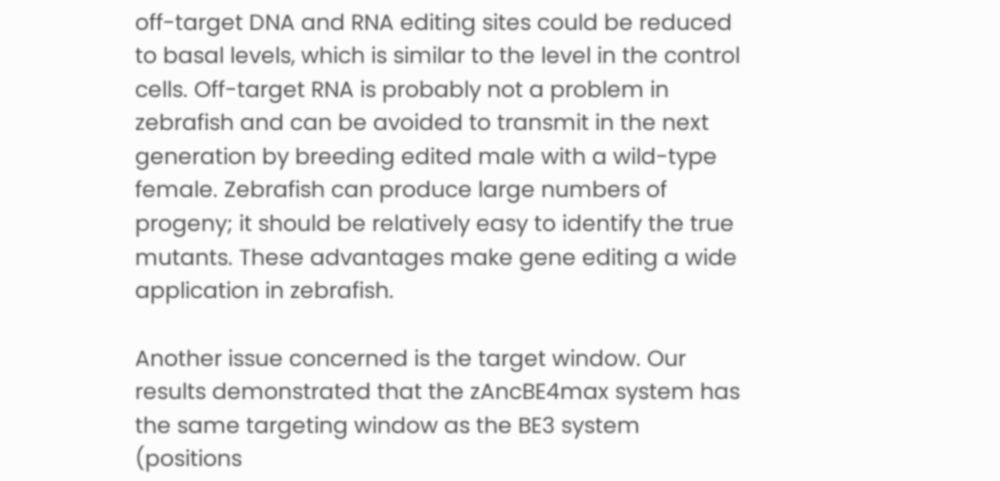off-target DNA and RNA editing sites could be reduced to basal levels, which is similar to the level in the control cells. Off-target RNA is probably not a problem in zebrafish and can be avoided to transmit in the next generation by breeding edited male with a wild-type female. Zebrafish can produce large numbers of progeny; it should be relatively easy to identify the true mutants. These advantages make gene editing a wide application in zebrafish.

Another issue concerned is the target window. Our results demonstrated that the zAncBE4max system has the same targeting window as the BE3 system (positions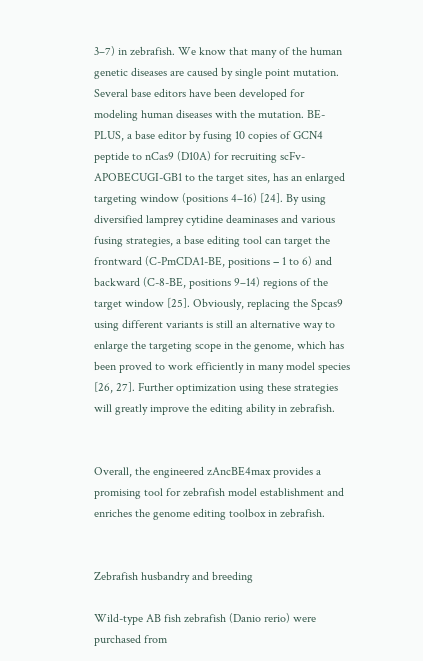3–7) in zebrafish. We know that many of the human genetic diseases are caused by single point mutation. Several base editors have been developed for modeling human diseases with the mutation. BE-PLUS, a base editor by fusing 10 copies of GCN4 peptide to nCas9 (D10A) for recruiting scFv-APOBECUGI-GB1 to the target sites, has an enlarged targeting window (positions 4–16) [24]. By using diversified lamprey cytidine deaminases and various fusing strategies, a base editing tool can target the frontward (C-PmCDA1-BE, positions − 1 to 6) and backward (C-8-BE, positions 9–14) regions of the target window [25]. Obviously, replacing the Spcas9 using different variants is still an alternative way to enlarge the targeting scope in the genome, which has been proved to work efficiently in many model species [26, 27]. Further optimization using these strategies will greatly improve the editing ability in zebrafish.


Overall, the engineered zAncBE4max provides a promising tool for zebrafish model establishment and enriches the genome editing toolbox in zebrafish.


Zebrafish husbandry and breeding

Wild-type AB fish zebrafish (Danio rerio) were purchased from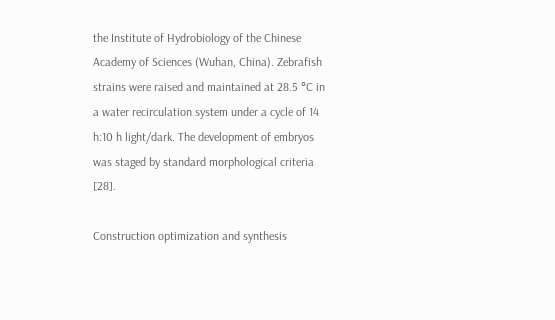the Institute of Hydrobiology of the Chinese Academy of Sciences (Wuhan, China). Zebrafish strains were raised and maintained at 28.5 °C in a water recirculation system under a cycle of 14 h:10 h light/dark. The development of embryos was staged by standard morphological criteria [28].

Construction optimization and synthesis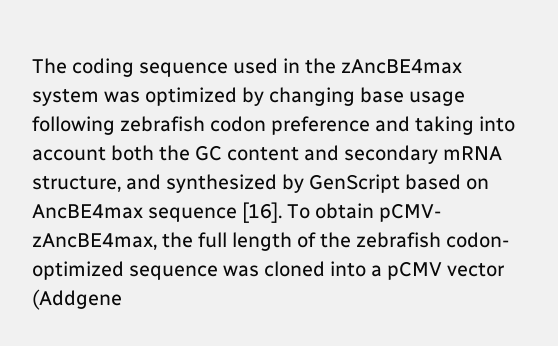The coding sequence used in the zAncBE4max system was optimized by changing base usage following zebrafish codon preference and taking into account both the GC content and secondary mRNA structure, and synthesized by GenScript based on AncBE4max sequence [16]. To obtain pCMV-zAncBE4max, the full length of the zebrafish codon-optimized sequence was cloned into a pCMV vector (Addgene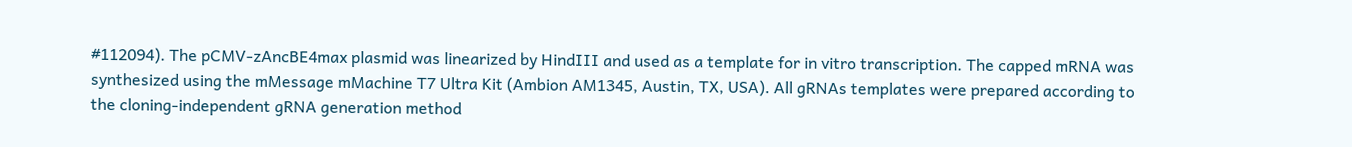#112094). The pCMV-zAncBE4max plasmid was linearized by HindIII and used as a template for in vitro transcription. The capped mRNA was synthesized using the mMessage mMachine T7 Ultra Kit (Ambion AM1345, Austin, TX, USA). All gRNAs templates were prepared according to the cloning-independent gRNA generation method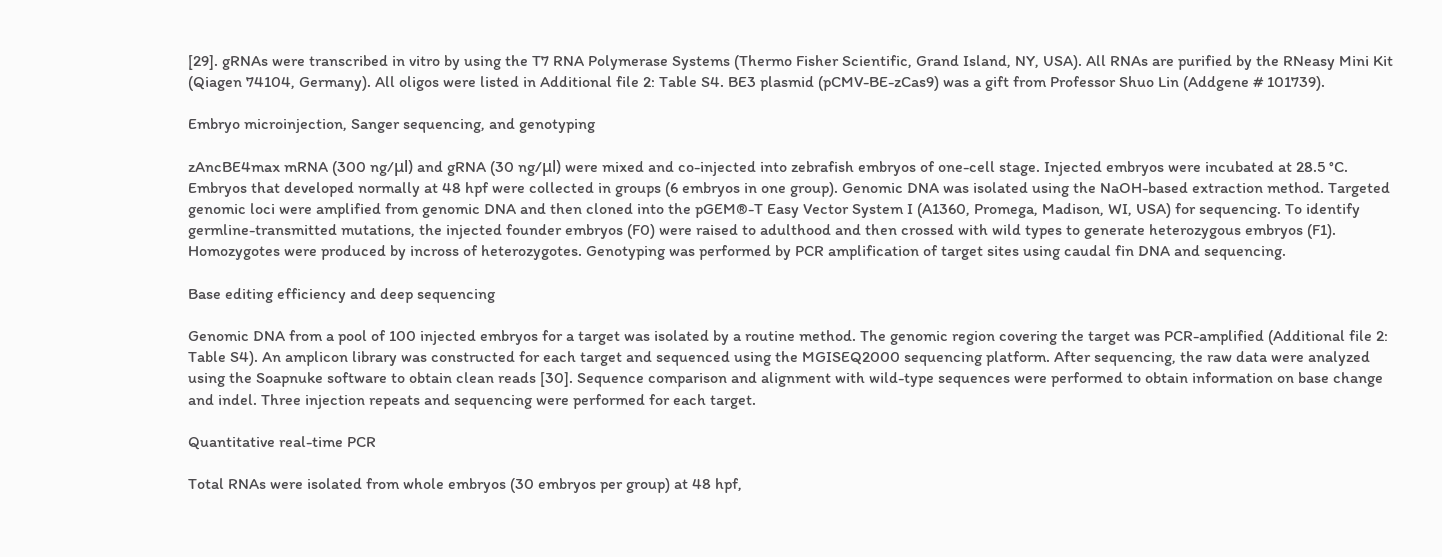[29]. gRNAs were transcribed in vitro by using the T7 RNA Polymerase Systems (Thermo Fisher Scientific, Grand Island, NY, USA). All RNAs are purified by the RNeasy Mini Kit (Qiagen 74104, Germany). All oligos were listed in Additional file 2: Table S4. BE3 plasmid (pCMV-BE-zCas9) was a gift from Professor Shuo Lin (Addgene # 101739).

Embryo microinjection, Sanger sequencing, and genotyping

zAncBE4max mRNA (300 ng/μl) and gRNA (30 ng/μl) were mixed and co-injected into zebrafish embryos of one-cell stage. Injected embryos were incubated at 28.5 °C. Embryos that developed normally at 48 hpf were collected in groups (6 embryos in one group). Genomic DNA was isolated using the NaOH-based extraction method. Targeted genomic loci were amplified from genomic DNA and then cloned into the pGEM®-T Easy Vector System I (A1360, Promega, Madison, WI, USA) for sequencing. To identify germline-transmitted mutations, the injected founder embryos (F0) were raised to adulthood and then crossed with wild types to generate heterozygous embryos (F1). Homozygotes were produced by incross of heterozygotes. Genotyping was performed by PCR amplification of target sites using caudal fin DNA and sequencing.

Base editing efficiency and deep sequencing

Genomic DNA from a pool of 100 injected embryos for a target was isolated by a routine method. The genomic region covering the target was PCR-amplified (Additional file 2: Table S4). An amplicon library was constructed for each target and sequenced using the MGISEQ2000 sequencing platform. After sequencing, the raw data were analyzed using the Soapnuke software to obtain clean reads [30]. Sequence comparison and alignment with wild-type sequences were performed to obtain information on base change and indel. Three injection repeats and sequencing were performed for each target.

Quantitative real-time PCR

Total RNAs were isolated from whole embryos (30 embryos per group) at 48 hpf,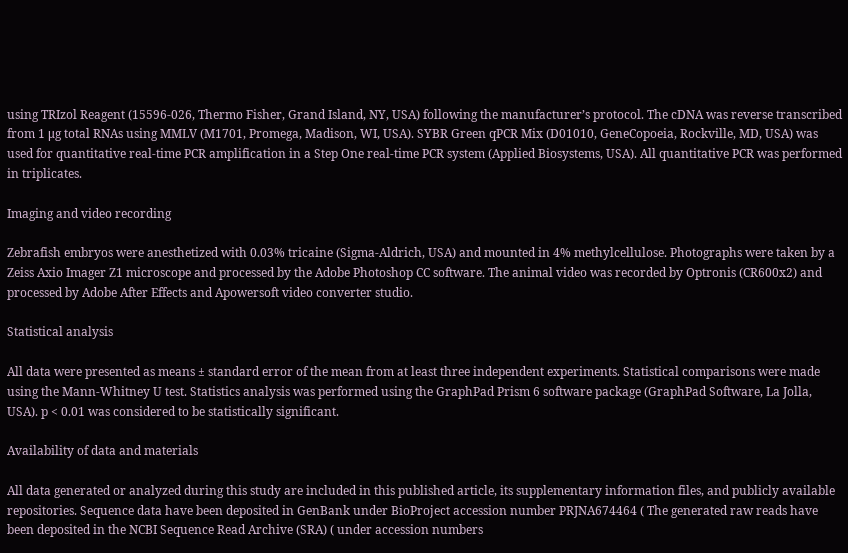using TRIzol Reagent (15596-026, Thermo Fisher, Grand Island, NY, USA) following the manufacturer’s protocol. The cDNA was reverse transcribed from 1 μg total RNAs using MMLV (M1701, Promega, Madison, WI, USA). SYBR Green qPCR Mix (D01010, GeneCopoeia, Rockville, MD, USA) was used for quantitative real-time PCR amplification in a Step One real-time PCR system (Applied Biosystems, USA). All quantitative PCR was performed in triplicates.

Imaging and video recording

Zebrafish embryos were anesthetized with 0.03% tricaine (Sigma-Aldrich, USA) and mounted in 4% methylcellulose. Photographs were taken by a Zeiss Axio Imager Z1 microscope and processed by the Adobe Photoshop CC software. The animal video was recorded by Optronis (CR600x2) and processed by Adobe After Effects and Apowersoft video converter studio.

Statistical analysis

All data were presented as means ± standard error of the mean from at least three independent experiments. Statistical comparisons were made using the Mann-Whitney U test. Statistics analysis was performed using the GraphPad Prism 6 software package (GraphPad Software, La Jolla, USA). p < 0.01 was considered to be statistically significant.

Availability of data and materials

All data generated or analyzed during this study are included in this published article, its supplementary information files, and publicly available repositories. Sequence data have been deposited in GenBank under BioProject accession number PRJNA674464 ( The generated raw reads have been deposited in the NCBI Sequence Read Archive (SRA) ( under accession numbers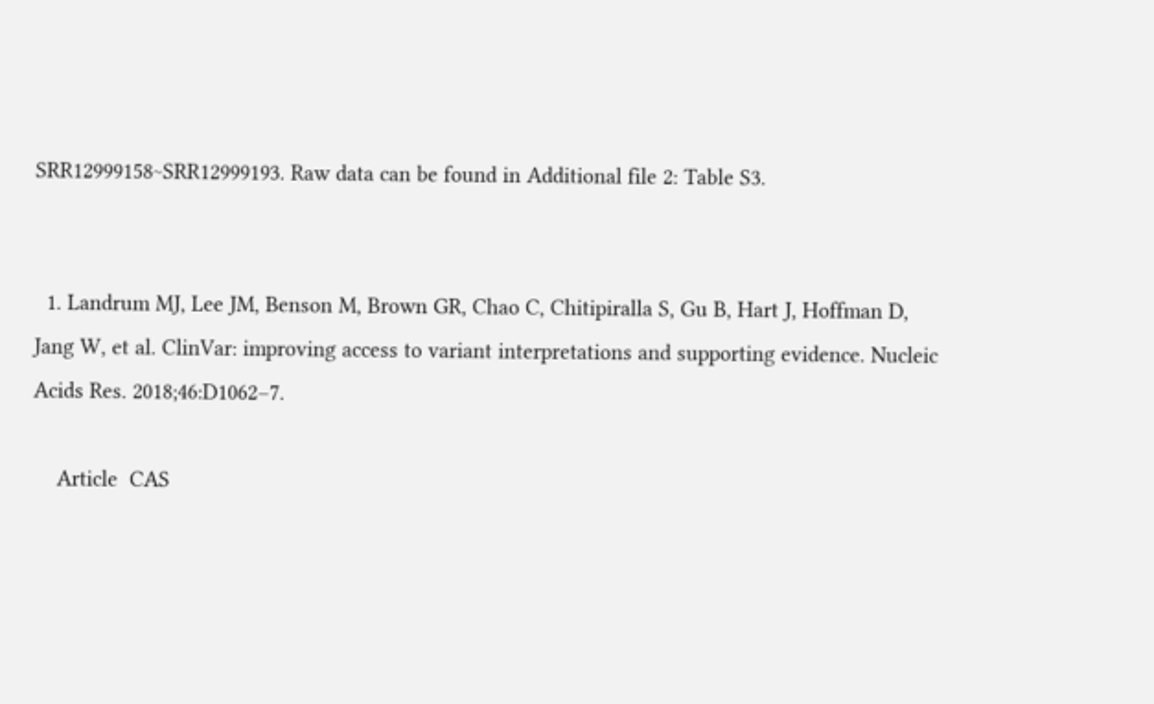SRR12999158~SRR12999193. Raw data can be found in Additional file 2: Table S3.


  1. Landrum MJ, Lee JM, Benson M, Brown GR, Chao C, Chitipiralla S, Gu B, Hart J, Hoffman D, Jang W, et al. ClinVar: improving access to variant interpretations and supporting evidence. Nucleic Acids Res. 2018;46:D1062–7.

    Article  CAS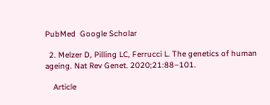PubMed  Google Scholar

  2. Melzer D, Pilling LC, Ferrucci L. The genetics of human ageing. Nat Rev Genet. 2020;21:88–101.

    Article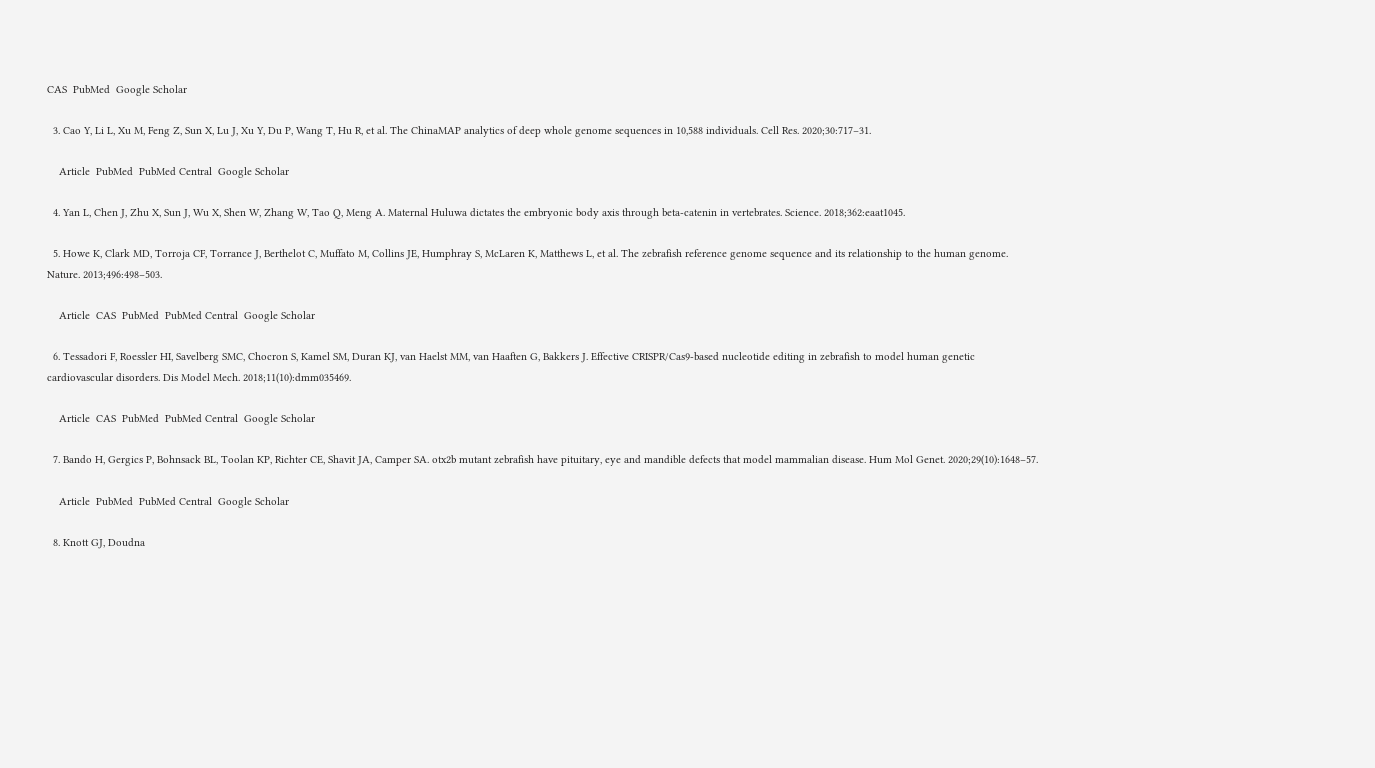CAS  PubMed  Google Scholar

  3. Cao Y, Li L, Xu M, Feng Z, Sun X, Lu J, Xu Y, Du P, Wang T, Hu R, et al. The ChinaMAP analytics of deep whole genome sequences in 10,588 individuals. Cell Res. 2020;30:717–31.

    Article  PubMed  PubMed Central  Google Scholar

  4. Yan L, Chen J, Zhu X, Sun J, Wu X, Shen W, Zhang W, Tao Q, Meng A. Maternal Huluwa dictates the embryonic body axis through beta-catenin in vertebrates. Science. 2018;362:eaat1045.

  5. Howe K, Clark MD, Torroja CF, Torrance J, Berthelot C, Muffato M, Collins JE, Humphray S, McLaren K, Matthews L, et al. The zebrafish reference genome sequence and its relationship to the human genome. Nature. 2013;496:498–503.

    Article  CAS  PubMed  PubMed Central  Google Scholar

  6. Tessadori F, Roessler HI, Savelberg SMC, Chocron S, Kamel SM, Duran KJ, van Haelst MM, van Haaften G, Bakkers J. Effective CRISPR/Cas9-based nucleotide editing in zebrafish to model human genetic cardiovascular disorders. Dis Model Mech. 2018;11(10):dmm035469.

    Article  CAS  PubMed  PubMed Central  Google Scholar

  7. Bando H, Gergics P, Bohnsack BL, Toolan KP, Richter CE, Shavit JA, Camper SA. otx2b mutant zebrafish have pituitary, eye and mandible defects that model mammalian disease. Hum Mol Genet. 2020;29(10):1648–57.

    Article  PubMed  PubMed Central  Google Scholar

  8. Knott GJ, Doudna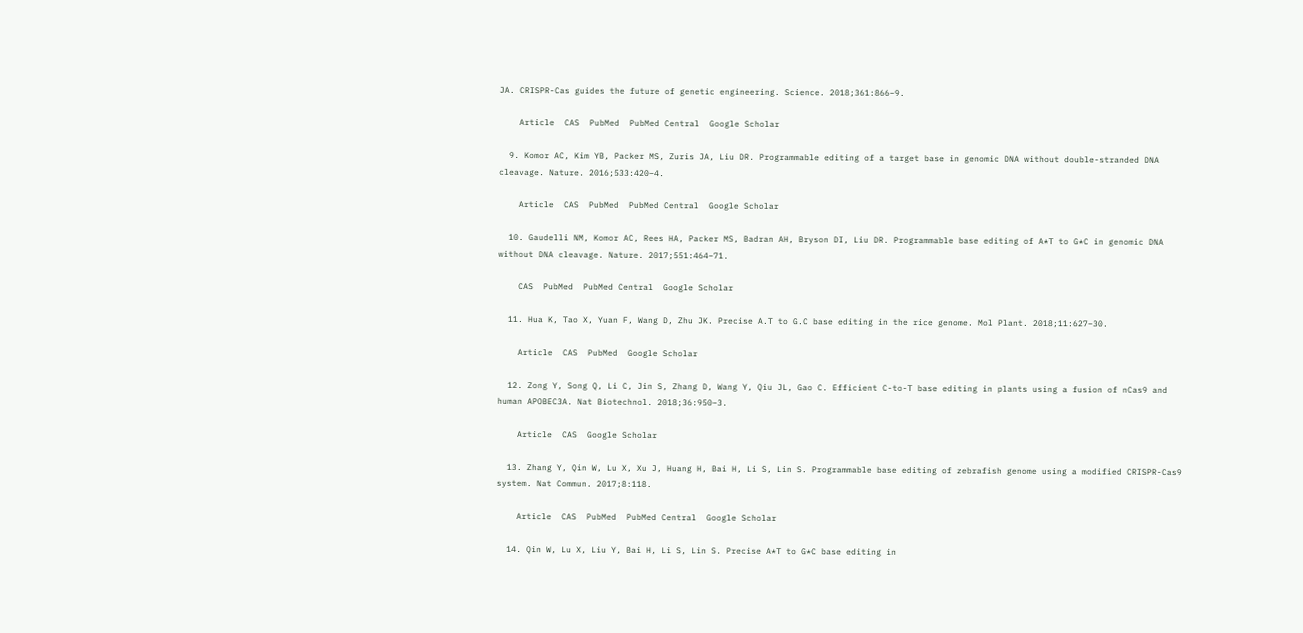JA. CRISPR-Cas guides the future of genetic engineering. Science. 2018;361:866–9.

    Article  CAS  PubMed  PubMed Central  Google Scholar

  9. Komor AC, Kim YB, Packer MS, Zuris JA, Liu DR. Programmable editing of a target base in genomic DNA without double-stranded DNA cleavage. Nature. 2016;533:420–4.

    Article  CAS  PubMed  PubMed Central  Google Scholar

  10. Gaudelli NM, Komor AC, Rees HA, Packer MS, Badran AH, Bryson DI, Liu DR. Programmable base editing of A*T to G*C in genomic DNA without DNA cleavage. Nature. 2017;551:464–71.

    CAS  PubMed  PubMed Central  Google Scholar

  11. Hua K, Tao X, Yuan F, Wang D, Zhu JK. Precise A.T to G.C base editing in the rice genome. Mol Plant. 2018;11:627–30.

    Article  CAS  PubMed  Google Scholar

  12. Zong Y, Song Q, Li C, Jin S, Zhang D, Wang Y, Qiu JL, Gao C. Efficient C-to-T base editing in plants using a fusion of nCas9 and human APOBEC3A. Nat Biotechnol. 2018;36:950–3.

    Article  CAS  Google Scholar

  13. Zhang Y, Qin W, Lu X, Xu J, Huang H, Bai H, Li S, Lin S. Programmable base editing of zebrafish genome using a modified CRISPR-Cas9 system. Nat Commun. 2017;8:118.

    Article  CAS  PubMed  PubMed Central  Google Scholar

  14. Qin W, Lu X, Liu Y, Bai H, Li S, Lin S. Precise A*T to G*C base editing in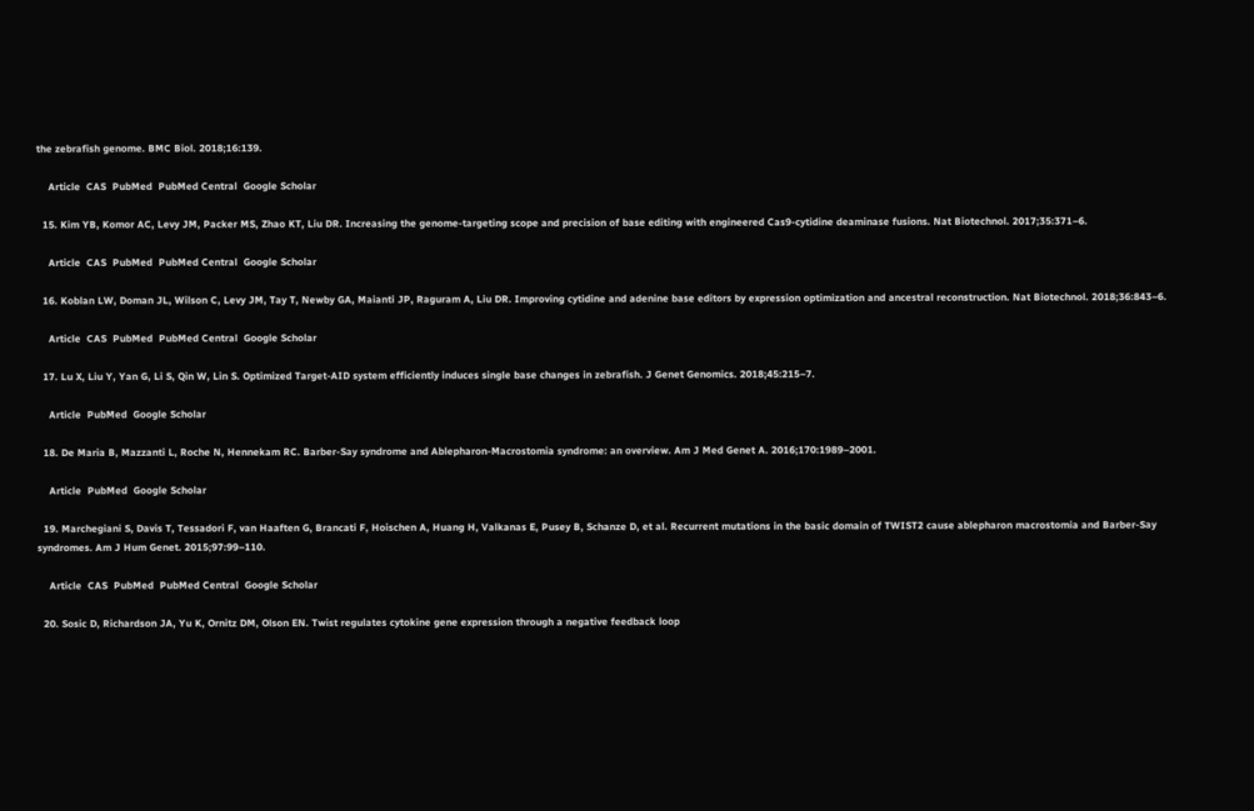the zebrafish genome. BMC Biol. 2018;16:139.

    Article  CAS  PubMed  PubMed Central  Google Scholar

  15. Kim YB, Komor AC, Levy JM, Packer MS, Zhao KT, Liu DR. Increasing the genome-targeting scope and precision of base editing with engineered Cas9-cytidine deaminase fusions. Nat Biotechnol. 2017;35:371–6.

    Article  CAS  PubMed  PubMed Central  Google Scholar

  16. Koblan LW, Doman JL, Wilson C, Levy JM, Tay T, Newby GA, Maianti JP, Raguram A, Liu DR. Improving cytidine and adenine base editors by expression optimization and ancestral reconstruction. Nat Biotechnol. 2018;36:843–6.

    Article  CAS  PubMed  PubMed Central  Google Scholar

  17. Lu X, Liu Y, Yan G, Li S, Qin W, Lin S. Optimized Target-AID system efficiently induces single base changes in zebrafish. J Genet Genomics. 2018;45:215–7.

    Article  PubMed  Google Scholar

  18. De Maria B, Mazzanti L, Roche N, Hennekam RC. Barber-Say syndrome and Ablepharon-Macrostomia syndrome: an overview. Am J Med Genet A. 2016;170:1989–2001.

    Article  PubMed  Google Scholar

  19. Marchegiani S, Davis T, Tessadori F, van Haaften G, Brancati F, Hoischen A, Huang H, Valkanas E, Pusey B, Schanze D, et al. Recurrent mutations in the basic domain of TWIST2 cause ablepharon macrostomia and Barber-Say syndromes. Am J Hum Genet. 2015;97:99–110.

    Article  CAS  PubMed  PubMed Central  Google Scholar

  20. Sosic D, Richardson JA, Yu K, Ornitz DM, Olson EN. Twist regulates cytokine gene expression through a negative feedback loop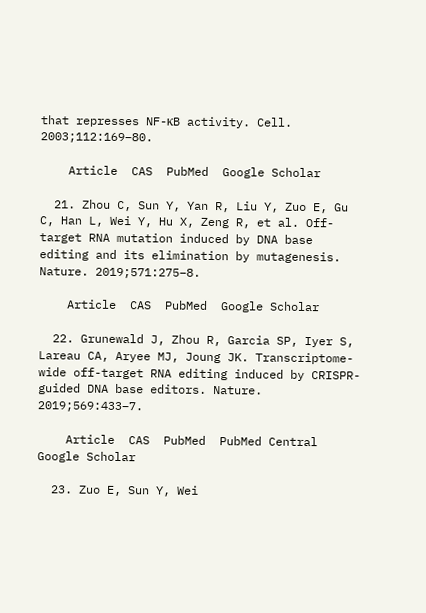that represses NF-κB activity. Cell. 2003;112:169–80.

    Article  CAS  PubMed  Google Scholar

  21. Zhou C, Sun Y, Yan R, Liu Y, Zuo E, Gu C, Han L, Wei Y, Hu X, Zeng R, et al. Off-target RNA mutation induced by DNA base editing and its elimination by mutagenesis. Nature. 2019;571:275–8.

    Article  CAS  PubMed  Google Scholar

  22. Grunewald J, Zhou R, Garcia SP, Iyer S, Lareau CA, Aryee MJ, Joung JK. Transcriptome-wide off-target RNA editing induced by CRISPR-guided DNA base editors. Nature. 2019;569:433–7.

    Article  CAS  PubMed  PubMed Central  Google Scholar

  23. Zuo E, Sun Y, Wei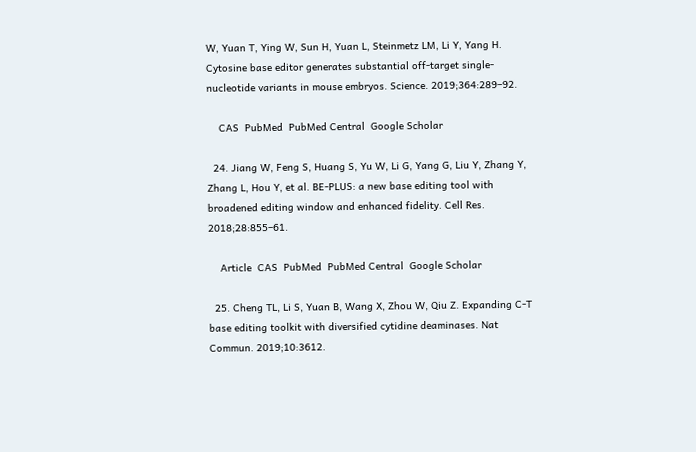W, Yuan T, Ying W, Sun H, Yuan L, Steinmetz LM, Li Y, Yang H. Cytosine base editor generates substantial off-target single-nucleotide variants in mouse embryos. Science. 2019;364:289–92.

    CAS  PubMed  PubMed Central  Google Scholar

  24. Jiang W, Feng S, Huang S, Yu W, Li G, Yang G, Liu Y, Zhang Y, Zhang L, Hou Y, et al. BE-PLUS: a new base editing tool with broadened editing window and enhanced fidelity. Cell Res. 2018;28:855–61.

    Article  CAS  PubMed  PubMed Central  Google Scholar

  25. Cheng TL, Li S, Yuan B, Wang X, Zhou W, Qiu Z. Expanding C-T base editing toolkit with diversified cytidine deaminases. Nat Commun. 2019;10:3612.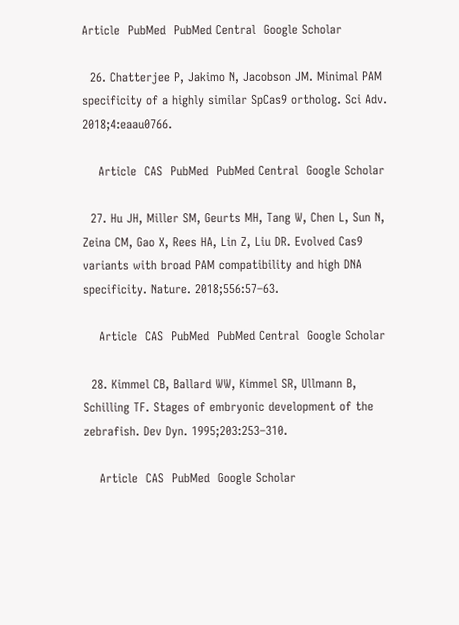Article  PubMed  PubMed Central  Google Scholar

  26. Chatterjee P, Jakimo N, Jacobson JM. Minimal PAM specificity of a highly similar SpCas9 ortholog. Sci Adv. 2018;4:eaau0766.

    Article  CAS  PubMed  PubMed Central  Google Scholar

  27. Hu JH, Miller SM, Geurts MH, Tang W, Chen L, Sun N, Zeina CM, Gao X, Rees HA, Lin Z, Liu DR. Evolved Cas9 variants with broad PAM compatibility and high DNA specificity. Nature. 2018;556:57–63.

    Article  CAS  PubMed  PubMed Central  Google Scholar

  28. Kimmel CB, Ballard WW, Kimmel SR, Ullmann B, Schilling TF. Stages of embryonic development of the zebrafish. Dev Dyn. 1995;203:253–310.

    Article  CAS  PubMed  Google Scholar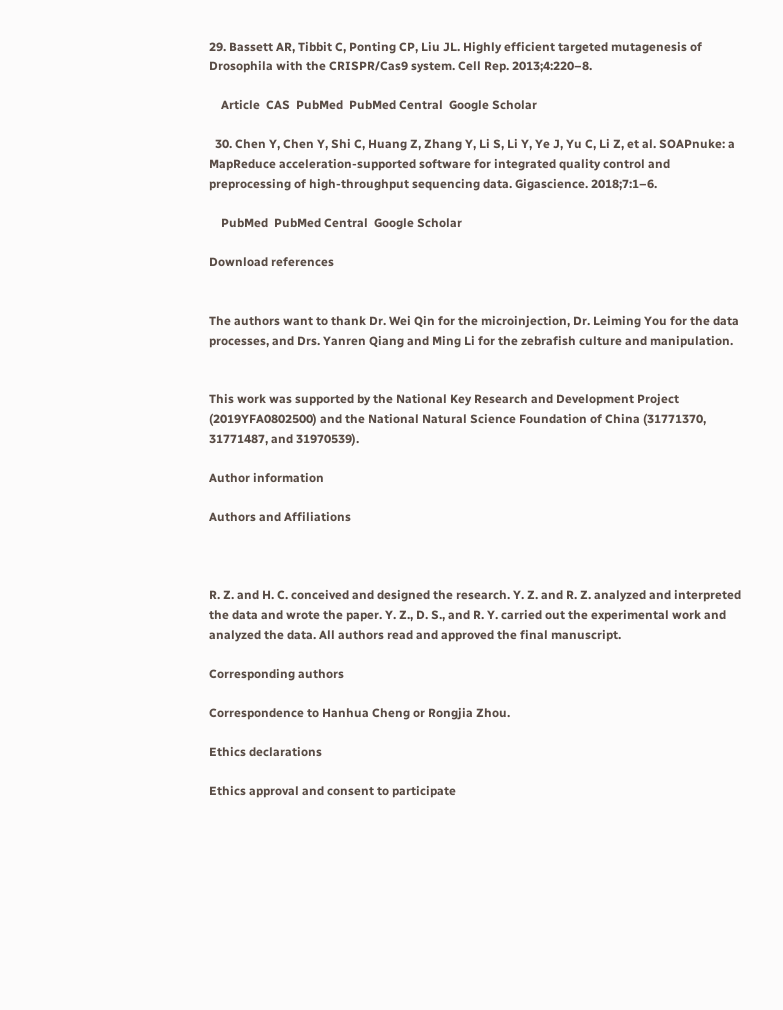29. Bassett AR, Tibbit C, Ponting CP, Liu JL. Highly efficient targeted mutagenesis of Drosophila with the CRISPR/Cas9 system. Cell Rep. 2013;4:220–8.

    Article  CAS  PubMed  PubMed Central  Google Scholar

  30. Chen Y, Chen Y, Shi C, Huang Z, Zhang Y, Li S, Li Y, Ye J, Yu C, Li Z, et al. SOAPnuke: a MapReduce acceleration-supported software for integrated quality control and preprocessing of high-throughput sequencing data. Gigascience. 2018;7:1–6.

    PubMed  PubMed Central  Google Scholar

Download references


The authors want to thank Dr. Wei Qin for the microinjection, Dr. Leiming You for the data processes, and Drs. Yanren Qiang and Ming Li for the zebrafish culture and manipulation.


This work was supported by the National Key Research and Development Project (2019YFA0802500) and the National Natural Science Foundation of China (31771370, 31771487, and 31970539).

Author information

Authors and Affiliations



R. Z. and H. C. conceived and designed the research. Y. Z. and R. Z. analyzed and interpreted the data and wrote the paper. Y. Z., D. S., and R. Y. carried out the experimental work and analyzed the data. All authors read and approved the final manuscript.

Corresponding authors

Correspondence to Hanhua Cheng or Rongjia Zhou.

Ethics declarations

Ethics approval and consent to participate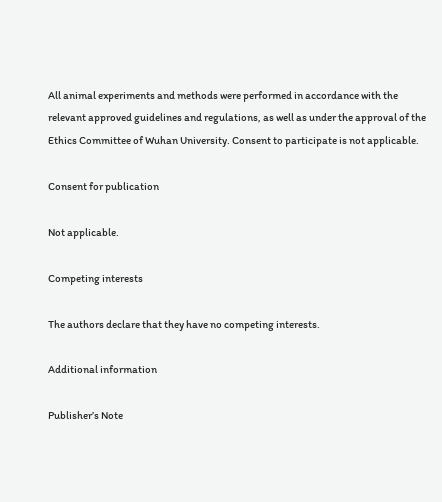All animal experiments and methods were performed in accordance with the relevant approved guidelines and regulations, as well as under the approval of the Ethics Committee of Wuhan University. Consent to participate is not applicable.

Consent for publication

Not applicable.

Competing interests

The authors declare that they have no competing interests.

Additional information

Publisher’s Note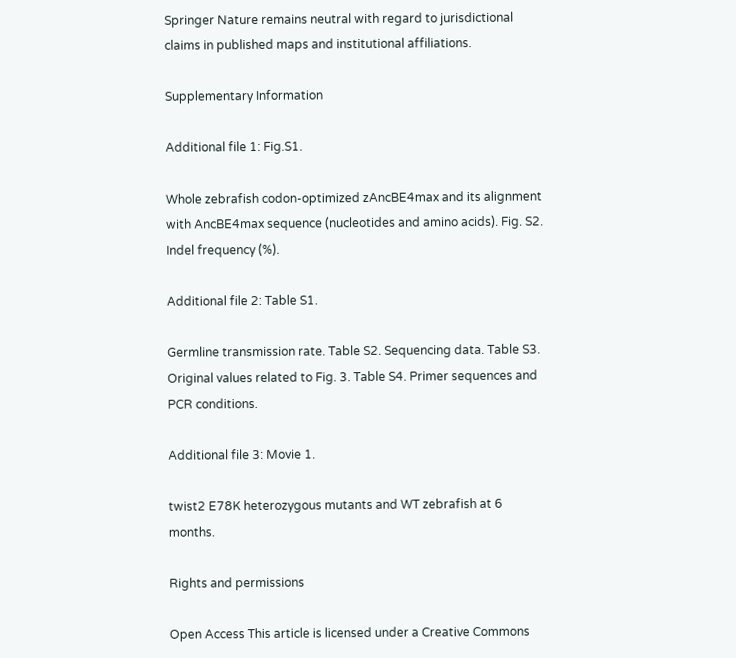Springer Nature remains neutral with regard to jurisdictional claims in published maps and institutional affiliations.

Supplementary Information

Additional file 1: Fig.S1.

Whole zebrafish codon-optimized zAncBE4max and its alignment with AncBE4max sequence (nucleotides and amino acids). Fig. S2. Indel frequency (%).

Additional file 2: Table S1.

Germline transmission rate. Table S2. Sequencing data. Table S3. Original values related to Fig. 3. Table S4. Primer sequences and PCR conditions.

Additional file 3: Movie 1.

twist2 E78K heterozygous mutants and WT zebrafish at 6 months.

Rights and permissions

Open Access This article is licensed under a Creative Commons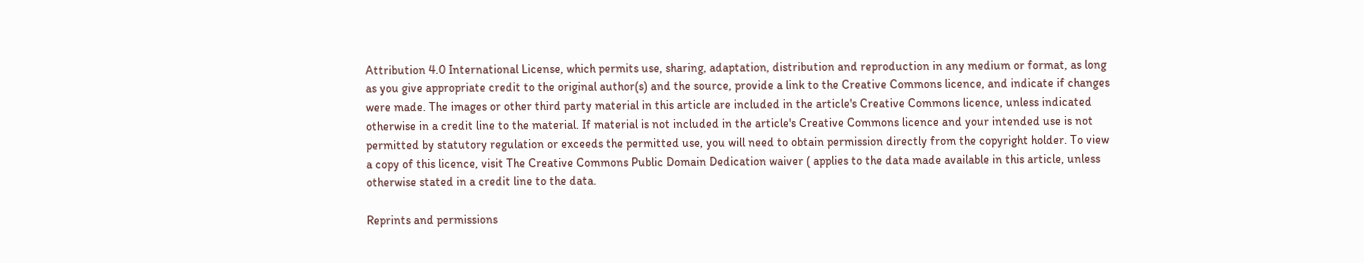Attribution 4.0 International License, which permits use, sharing, adaptation, distribution and reproduction in any medium or format, as long as you give appropriate credit to the original author(s) and the source, provide a link to the Creative Commons licence, and indicate if changes were made. The images or other third party material in this article are included in the article's Creative Commons licence, unless indicated otherwise in a credit line to the material. If material is not included in the article's Creative Commons licence and your intended use is not permitted by statutory regulation or exceeds the permitted use, you will need to obtain permission directly from the copyright holder. To view a copy of this licence, visit The Creative Commons Public Domain Dedication waiver ( applies to the data made available in this article, unless otherwise stated in a credit line to the data.

Reprints and permissions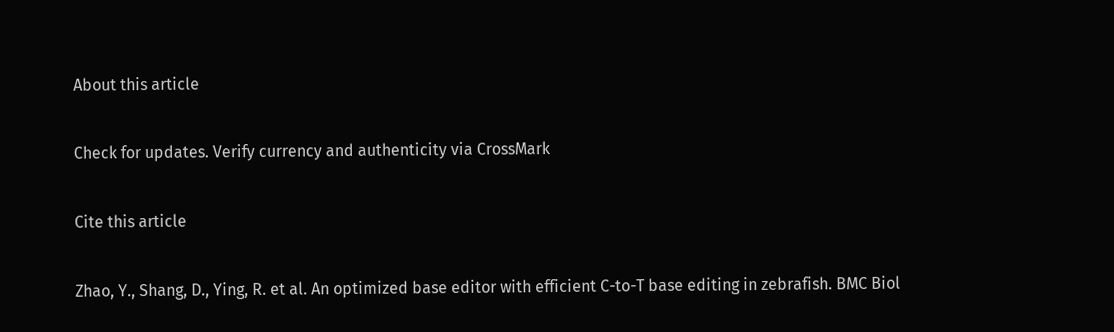About this article

Check for updates. Verify currency and authenticity via CrossMark

Cite this article

Zhao, Y., Shang, D., Ying, R. et al. An optimized base editor with efficient C-to-T base editing in zebrafish. BMC Biol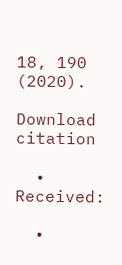18, 190 (2020).

Download citation

  • Received:

  •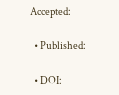Accepted:

  • Published:

  • DOI: